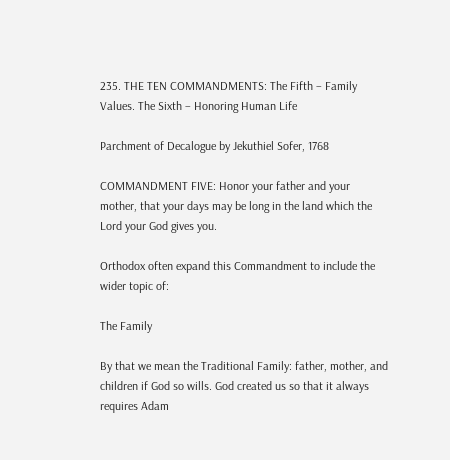235. THE TEN COMMANDMENTS: The Fifth – Family Values. The Sixth – Honoring Human Life

Parchment of Decalogue by Jekuthiel Sofer, 1768

COMMANDMENT FIVE: Honor your father and your mother, that your days may be long in the land which the Lord your God gives you.

Orthodox often expand this Commandment to include the wider topic of:

The Family

By that we mean the Traditional Family: father, mother, and children if God so wills. God created us so that it always requires Adam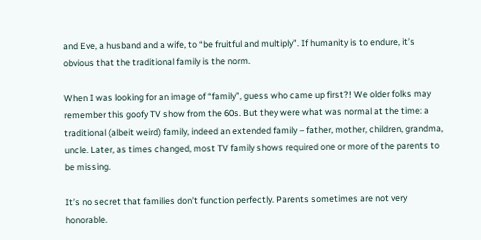and Eve, a husband and a wife, to “be fruitful and multiply”. If humanity is to endure, it’s obvious that the traditional family is the norm.

When I was looking for an image of “family”, guess who came up first?! We older folks may remember this goofy TV show from the 60s. But they were what was normal at the time: a traditional (albeit weird) family, indeed an extended family – father, mother, children, grandma, uncle. Later, as times changed, most TV family shows required one or more of the parents to be missing.

It’s no secret that families don’t function perfectly. Parents sometimes are not very honorable.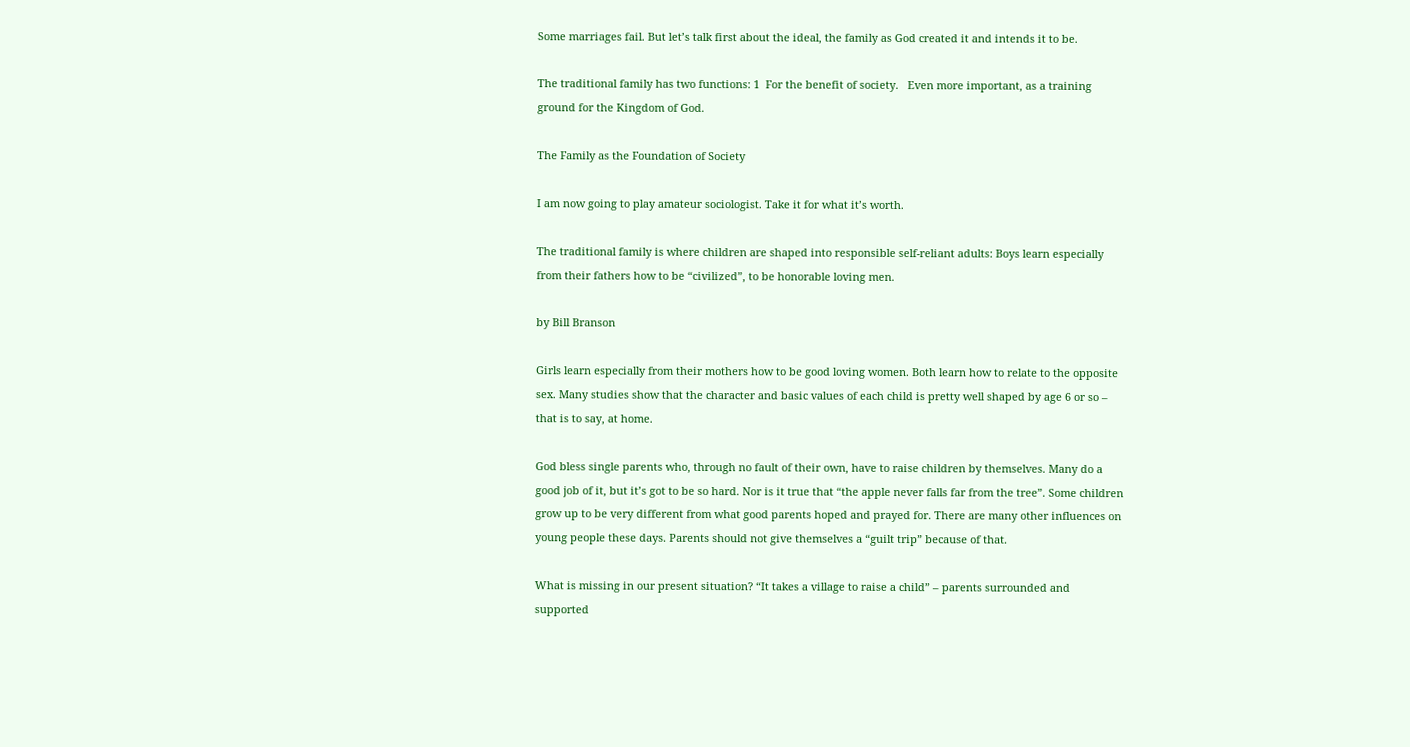Some marriages fail. But let’s talk first about the ideal, the family as God created it and intends it to be.

The traditional family has two functions: 1  For the benefit of society.   Even more important, as a training ground for the Kingdom of God.

The Family as the Foundation of Society

I am now going to play amateur sociologist. Take it for what it’s worth.

The traditional family is where children are shaped into responsible self-reliant adults: Boys learn especially from their fathers how to be “civilized”, to be honorable loving men.

by Bill Branson

Girls learn especially from their mothers how to be good loving women. Both learn how to relate to the opposite sex. Many studies show that the character and basic values of each child is pretty well shaped by age 6 or so – that is to say, at home.

God bless single parents who, through no fault of their own, have to raise children by themselves. Many do a good job of it, but it’s got to be so hard. Nor is it true that “the apple never falls far from the tree”. Some children grow up to be very different from what good parents hoped and prayed for. There are many other influences on young people these days. Parents should not give themselves a “guilt trip” because of that.

What is missing in our present situation? “It takes a village to raise a child” – parents surrounded and supported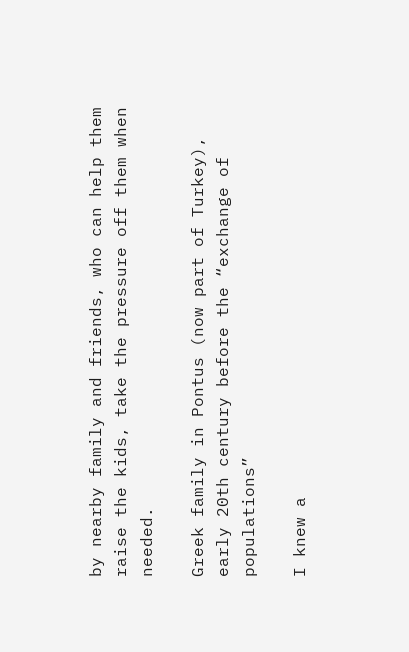by nearby family and friends, who can help them raise the kids, take the pressure off them when needed.

Greek family in Pontus (now part of Turkey), early 20th century before the “exchange of populations”

I knew a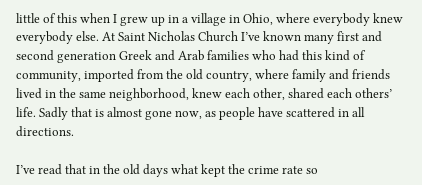little of this when I grew up in a village in Ohio, where everybody knew everybody else. At Saint Nicholas Church I’ve known many first and second generation Greek and Arab families who had this kind of community, imported from the old country, where family and friends lived in the same neighborhood, knew each other, shared each others’ life. Sadly that is almost gone now, as people have scattered in all directions.

I’ve read that in the old days what kept the crime rate so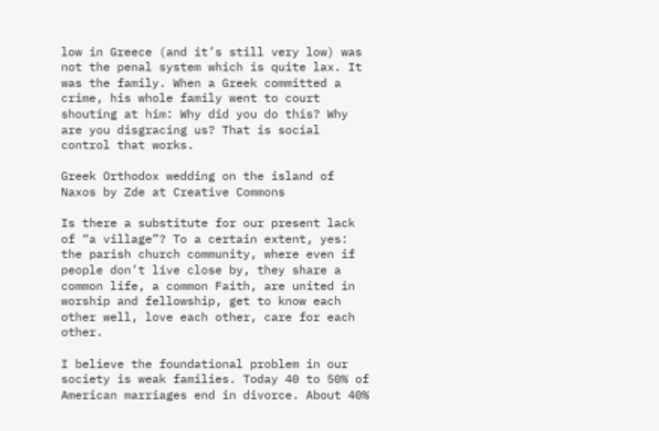low in Greece (and it’s still very low) was not the penal system which is quite lax. It was the family. When a Greek committed a crime, his whole family went to court shouting at him: Why did you do this? Why are you disgracing us? That is social control that works.

Greek Orthodox wedding on the island of Naxos by Zde at Creative Commons

Is there a substitute for our present lack of “a village”? To a certain extent, yes: the parish church community, where even if people don’t live close by, they share a common life, a common Faith, are united in worship and fellowship, get to know each other well, love each other, care for each other.

I believe the foundational problem in our society is weak families. Today 40 to 50% of American marriages end in divorce. About 40%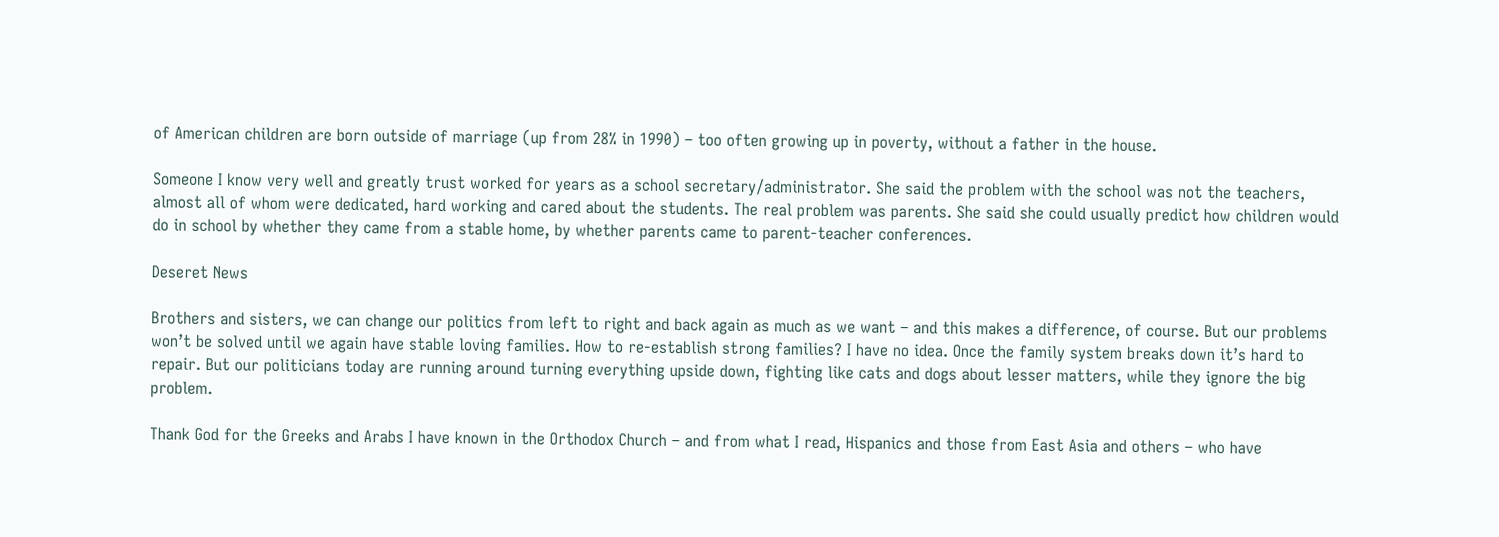of American children are born outside of marriage (up from 28% in 1990) – too often growing up in poverty, without a father in the house.

Someone I know very well and greatly trust worked for years as a school secretary/administrator. She said the problem with the school was not the teachers, almost all of whom were dedicated, hard working and cared about the students. The real problem was parents. She said she could usually predict how children would do in school by whether they came from a stable home, by whether parents came to parent-teacher conferences.

Deseret News

Brothers and sisters, we can change our politics from left to right and back again as much as we want – and this makes a difference, of course. But our problems won’t be solved until we again have stable loving families. How to re-establish strong families? I have no idea. Once the family system breaks down it’s hard to repair. But our politicians today are running around turning everything upside down, fighting like cats and dogs about lesser matters, while they ignore the big problem.

Thank God for the Greeks and Arabs I have known in the Orthodox Church – and from what I read, Hispanics and those from East Asia and others – who have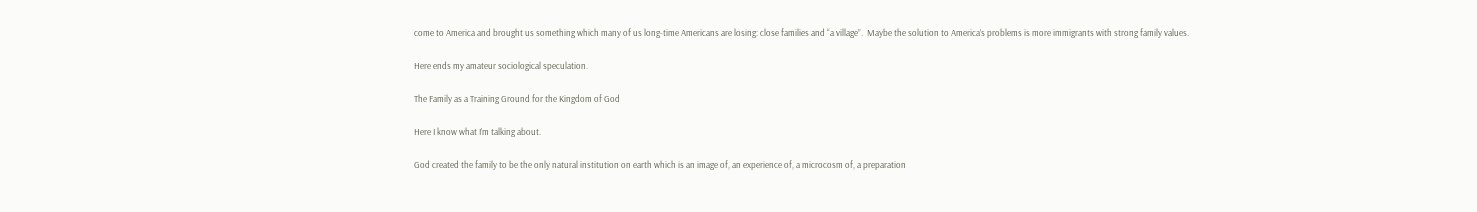come to America and brought us something which many of us long-time Americans are losing: close families and “a village”.  Maybe the solution to America’s problems is more immigrants with strong family values.

Here ends my amateur sociological speculation.

The Family as a Training Ground for the Kingdom of God

Here I know what I’m talking about.

God created the family to be the only natural institution on earth which is an image of, an experience of, a microcosm of, a preparation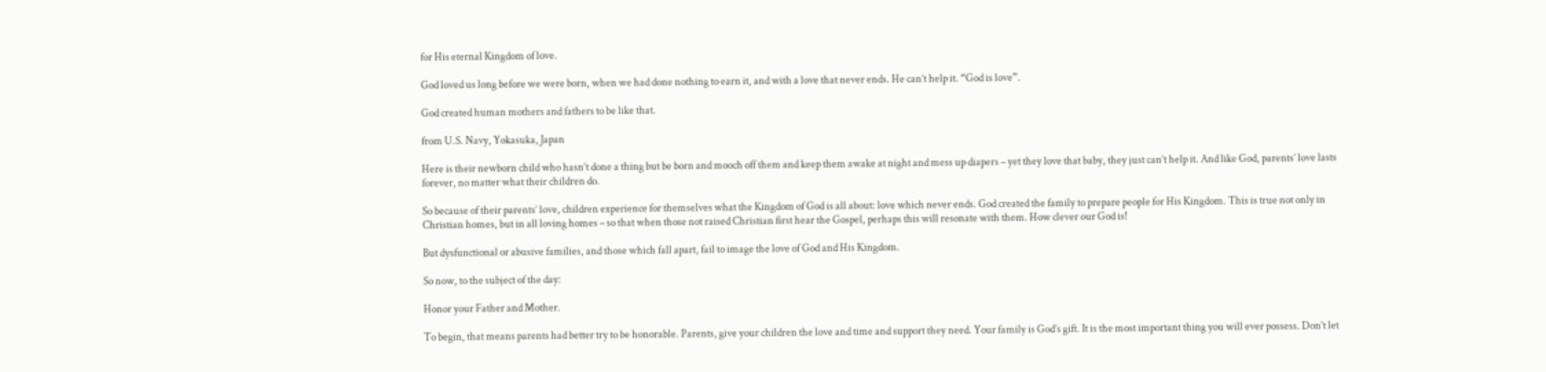for His eternal Kingdom of love.

God loved us long before we were born, when we had done nothing to earn it, and with a love that never ends. He can’t help it. “God is love”.

God created human mothers and fathers to be like that.

from U.S. Navy, Yokasuka, Japan

Here is their newborn child who hasn’t done a thing but be born and mooch off them and keep them awake at night and mess up diapers – yet they love that baby, they just can’t help it. And like God, parents’ love lasts forever, no matter what their children do.

So because of their parents’ love, children experience for themselves what the Kingdom of God is all about: love which never ends. God created the family to prepare people for His Kingdom. This is true not only in Christian homes, but in all loving homes – so that when those not raised Christian first hear the Gospel, perhaps this will resonate with them. How clever our God is!

But dysfunctional or abusive families, and those which fall apart, fail to image the love of God and His Kingdom.

So now, to the subject of the day:

Honor your Father and Mother.

To begin, that means parents had better try to be honorable. Parents, give your children the love and time and support they need. Your family is God’s gift. It is the most important thing you will ever possess. Don’t let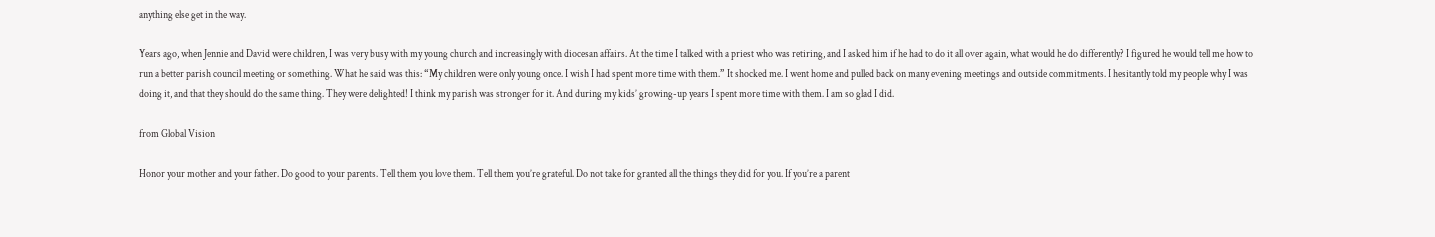anything else get in the way.

Years ago, when Jennie and David were children, I was very busy with my young church and increasingly with diocesan affairs. At the time I talked with a priest who was retiring, and I asked him if he had to do it all over again, what would he do differently? I figured he would tell me how to run a better parish council meeting or something. What he said was this: “My children were only young once. I wish I had spent more time with them.” It shocked me. I went home and pulled back on many evening meetings and outside commitments. I hesitantly told my people why I was doing it, and that they should do the same thing. They were delighted! I think my parish was stronger for it. And during my kids’ growing-up years I spent more time with them. I am so glad I did.

from Global Vision

Honor your mother and your father. Do good to your parents. Tell them you love them. Tell them you’re grateful. Do not take for granted all the things they did for you. If you’re a parent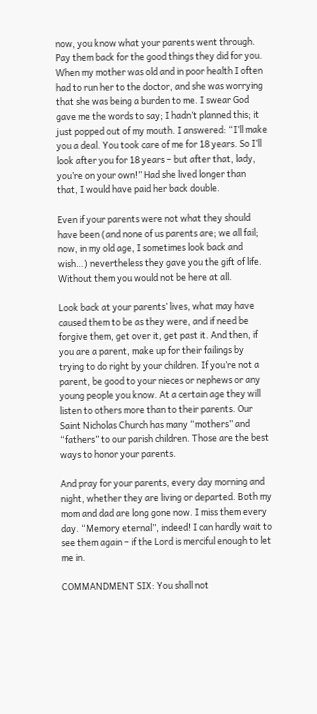now, you know what your parents went through. Pay them back for the good things they did for you. When my mother was old and in poor health I often had to run her to the doctor, and she was worrying that she was being a burden to me. I swear God gave me the words to say; I hadn’t planned this; it just popped out of my mouth. I answered: “I’ll make you a deal. You took care of me for 18 years. So I’ll look after you for 18 years – but after that, lady, you’re on your own!” Had she lived longer than that, I would have paid her back double.

Even if your parents were not what they should have been (and none of us parents are; we all fail; now, in my old age, I sometimes look back and wish…) nevertheless they gave you the gift of life. Without them you would not be here at all.

Look back at your parents’ lives, what may have caused them to be as they were, and if need be forgive them, get over it, get past it. And then, if you are a parent, make up for their failings by trying to do right by your children. If you’re not a parent, be good to your nieces or nephews or any young people you know. At a certain age they will listen to others more than to their parents. Our Saint Nicholas Church has many “mothers” and “fathers” to our parish children. Those are the best ways to honor your parents.

And pray for your parents, every day morning and night, whether they are living or departed. Both my mom and dad are long gone now. I miss them every day. “Memory eternal”, indeed! I can hardly wait to see them again – if the Lord is merciful enough to let me in.

COMMANDMENT SIX: You shall not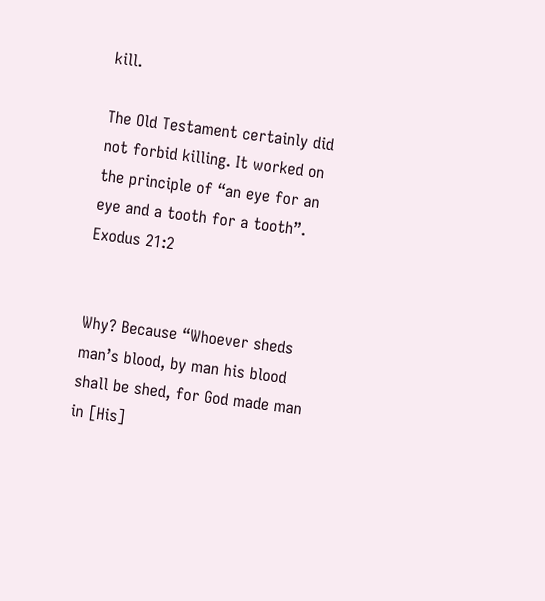kill.

The Old Testament certainly did not forbid killing. It worked on the principle of “an eye for an eye and a tooth for a tooth”.  Exodus 21:2


Why? Because “Whoever sheds man’s blood, by man his blood shall be shed, for God made man in [His]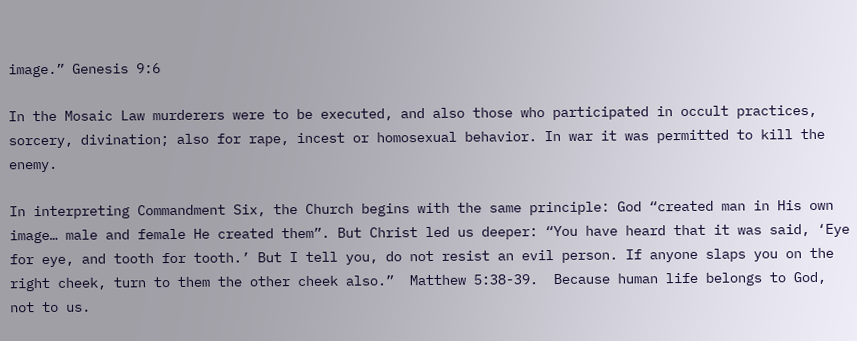image.” Genesis 9:6

In the Mosaic Law murderers were to be executed, and also those who participated in occult practices, sorcery, divination; also for rape, incest or homosexual behavior. In war it was permitted to kill the enemy.

In interpreting Commandment Six, the Church begins with the same principle: God “created man in His own image… male and female He created them”. But Christ led us deeper: “You have heard that it was said, ‘Eye for eye, and tooth for tooth.’ But I tell you, do not resist an evil person. If anyone slaps you on the right cheek, turn to them the other cheek also.”  Matthew 5:38-39.  Because human life belongs to God, not to us.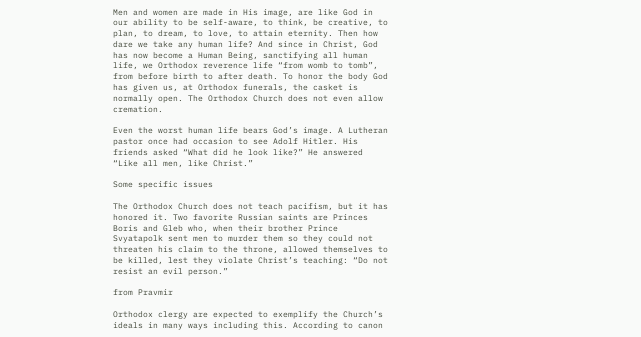Men and women are made in His image, are like God in our ability to be self-aware, to think, be creative, to plan, to dream, to love, to attain eternity. Then how dare we take any human life? And since in Christ, God has now become a Human Being, sanctifying all human life, we Orthodox reverence life “from womb to tomb”, from before birth to after death. To honor the body God has given us, at Orthodox funerals, the casket is normally open. The Orthodox Church does not even allow cremation.

Even the worst human life bears God’s image. A Lutheran pastor once had occasion to see Adolf Hitler. His friends asked “What did he look like?” He answered “Like all men, like Christ.”

Some specific issues

The Orthodox Church does not teach pacifism, but it has honored it. Two favorite Russian saints are Princes Boris and Gleb who, when their brother Prince Svyatapolk sent men to murder them so they could not threaten his claim to the throne, allowed themselves to be killed, lest they violate Christ’s teaching: “Do not resist an evil person.”

from Pravmir

Orthodox clergy are expected to exemplify the Church’s ideals in many ways including this. According to canon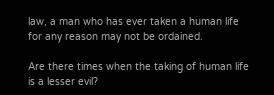law, a man who has ever taken a human life for any reason may not be ordained.

Are there times when the taking of human life is a lesser evil?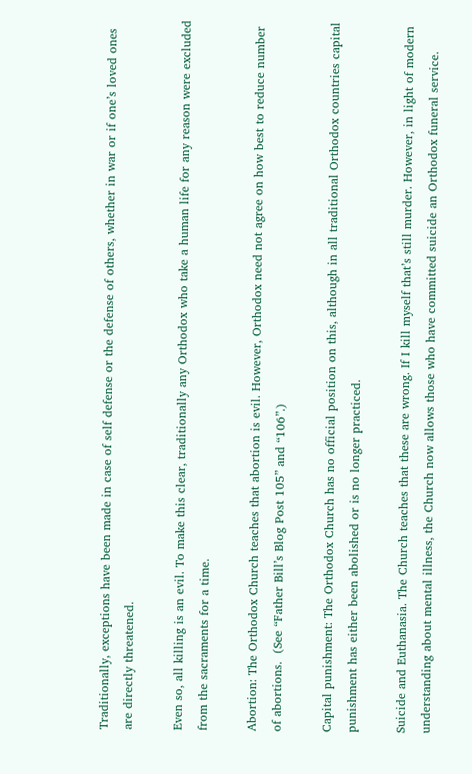Traditionally, exceptions have been made in case of self defense or the defense of others, whether in war or if one’s loved ones are directly threatened.

Even so, all killing is an evil. To make this clear, traditionally any Orthodox who take a human life for any reason were excluded from the sacraments for a time.

Abortion: The Orthodox Church teaches that abortion is evil. However, Orthodox need not agree on how best to reduce number of abortions.  (See “Father Bill’s Blog Post 105” and “106”.)

Capital punishment: The Orthodox Church has no official position on this, although in all traditional Orthodox countries capital punishment has either been abolished or is no longer practiced.

Suicide and Euthanasia. The Church teaches that these are wrong. If I kill myself that’s still murder. However, in light of modern understanding about mental illness, the Church now allows those who have committed suicide an Orthodox funeral service.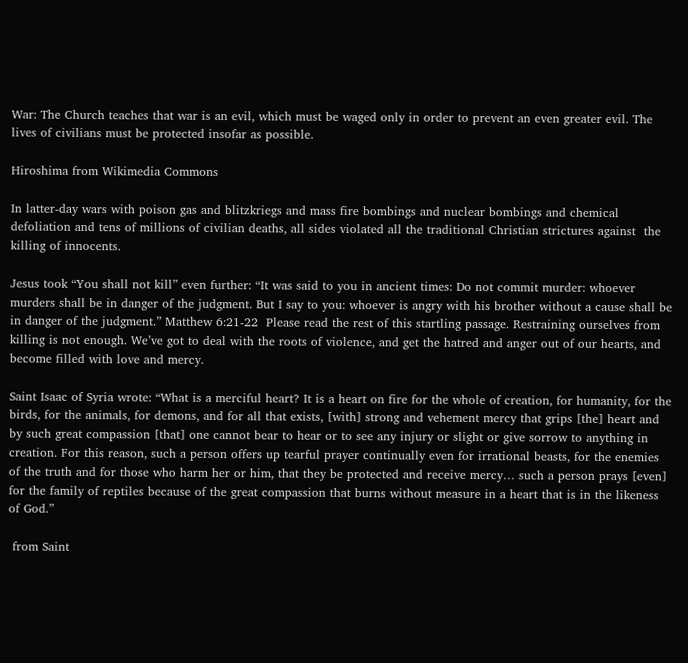War: The Church teaches that war is an evil, which must be waged only in order to prevent an even greater evil. The lives of civilians must be protected insofar as possible.

Hiroshima from Wikimedia Commons

In latter-day wars with poison gas and blitzkriegs and mass fire bombings and nuclear bombings and chemical defoliation and tens of millions of civilian deaths, all sides violated all the traditional Christian strictures against  the killing of innocents.

Jesus took “You shall not kill” even further: “It was said to you in ancient times: Do not commit murder: whoever murders shall be in danger of the judgment. But I say to you: whoever is angry with his brother without a cause shall be in danger of the judgment.” Matthew 6:21-22  Please read the rest of this startling passage. Restraining ourselves from killing is not enough. We’ve got to deal with the roots of violence, and get the hatred and anger out of our hearts, and become filled with love and mercy.

Saint Isaac of Syria wrote: “What is a merciful heart? It is a heart on fire for the whole of creation, for humanity, for the birds, for the animals, for demons, and for all that exists, [with] strong and vehement mercy that grips [the] heart and by such great compassion [that] one cannot bear to hear or to see any injury or slight or give sorrow to anything in creation. For this reason, such a person offers up tearful prayer continually even for irrational beasts, for the enemies of the truth and for those who harm her or him, that they be protected and receive mercy… such a person prays [even] for the family of reptiles because of the great compassion that burns without measure in a heart that is in the likeness of God.”

 from Saint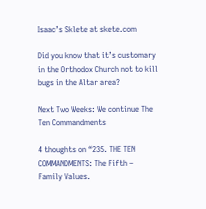Isaac’s Sklete at skete.com

Did you know that it’s customary in the Orthodox Church not to kill bugs in the Altar area?

Next Two Weeks: We continue The Ten Commandments

4 thoughts on “235. THE TEN COMMANDMENTS: The Fifth – Family Values.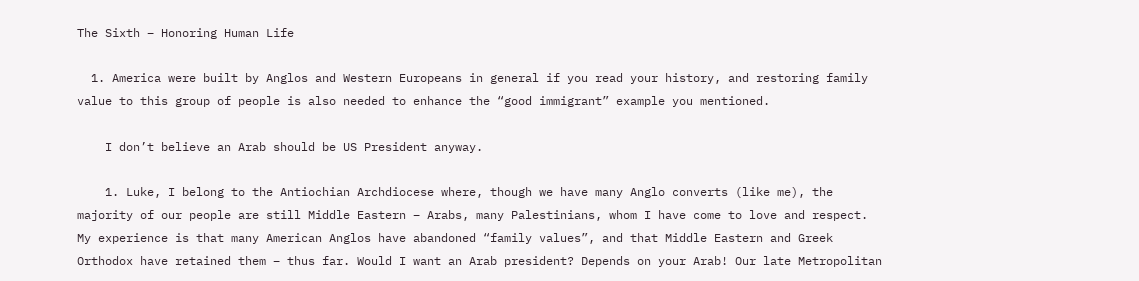The Sixth – Honoring Human Life

  1. America were built by Anglos and Western Europeans in general if you read your history, and restoring family value to this group of people is also needed to enhance the “good immigrant” example you mentioned.

    I don’t believe an Arab should be US President anyway.

    1. Luke, I belong to the Antiochian Archdiocese where, though we have many Anglo converts (like me), the majority of our people are still Middle Eastern – Arabs, many Palestinians, whom I have come to love and respect. My experience is that many American Anglos have abandoned “family values”, and that Middle Eastern and Greek Orthodox have retained them – thus far. Would I want an Arab president? Depends on your Arab! Our late Metropolitan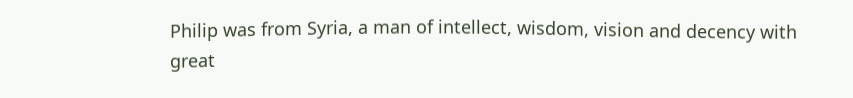Philip was from Syria, a man of intellect, wisdom, vision and decency with great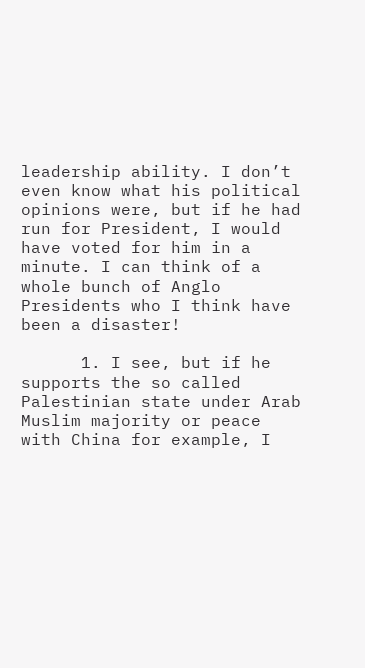leadership ability. I don’t even know what his political opinions were, but if he had run for President, I would have voted for him in a minute. I can think of a whole bunch of Anglo Presidents who I think have been a disaster!

      1. I see, but if he supports the so called Palestinian state under Arab Muslim majority or peace with China for example, I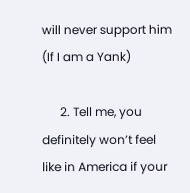will never support him (If I am a Yank)

      2. Tell me, you definitely won’t feel like in America if your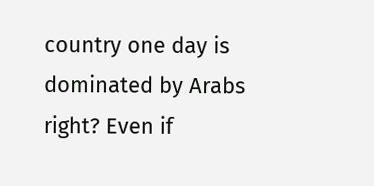country one day is dominated by Arabs right? Even if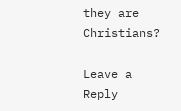they are Christians?

Leave a Reply